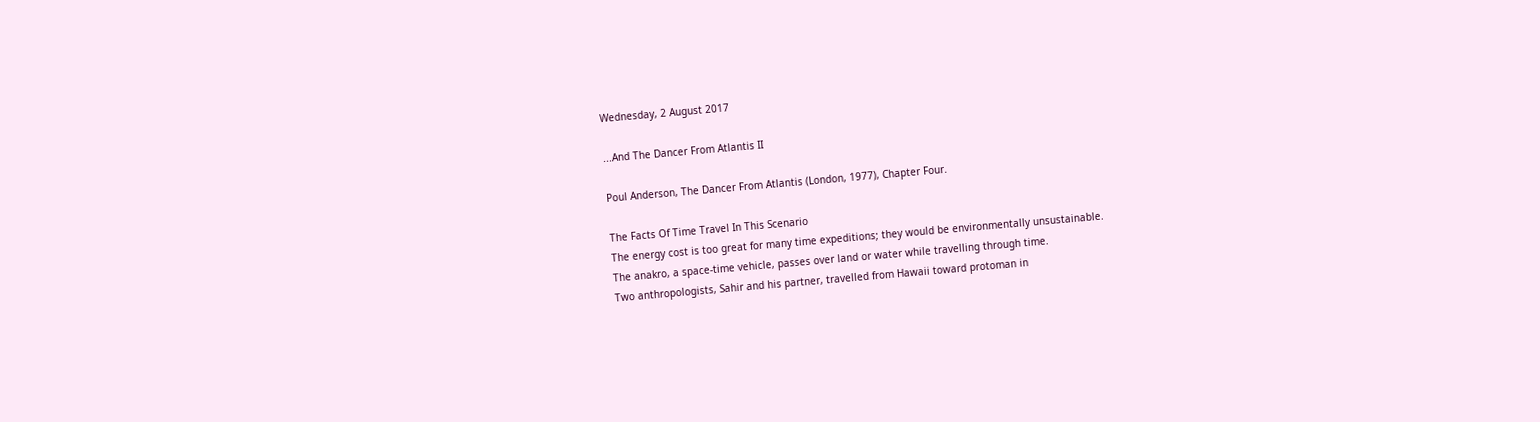Wednesday, 2 August 2017

...And The Dancer From Atlantis II

Poul Anderson, The Dancer From Atlantis (London, 1977), Chapter Four.

The Facts Of Time Travel In This Scenario
The energy cost is too great for many time expeditions; they would be environmentally unsustainable.
The anakro, a space-time vehicle, passes over land or water while travelling through time.
Two anthropologists, Sahir and his partner, travelled from Hawaii toward protoman in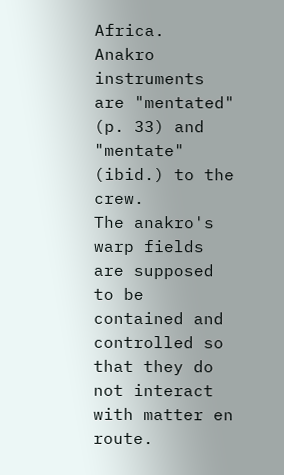Africa.
Anakro instruments are "mentated" (p. 33) and "mentate" (ibid.) to the crew.
The anakro's warp fields are supposed to be contained and controlled so that they do not interact with matter en route.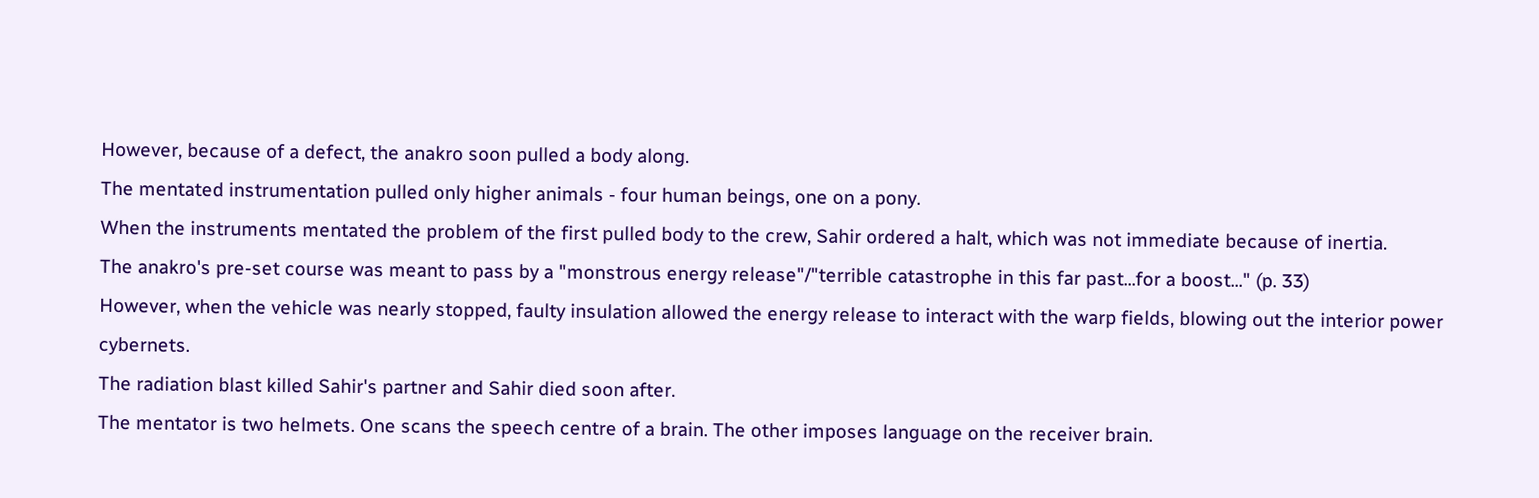However, because of a defect, the anakro soon pulled a body along.
The mentated instrumentation pulled only higher animals - four human beings, one on a pony.
When the instruments mentated the problem of the first pulled body to the crew, Sahir ordered a halt, which was not immediate because of inertia.
The anakro's pre-set course was meant to pass by a "monstrous energy release"/"terrible catastrophe in this far past...for a boost..." (p. 33)
However, when the vehicle was nearly stopped, faulty insulation allowed the energy release to interact with the warp fields, blowing out the interior power cybernets.
The radiation blast killed Sahir's partner and Sahir died soon after.
The mentator is two helmets. One scans the speech centre of a brain. The other imposes language on the receiver brain.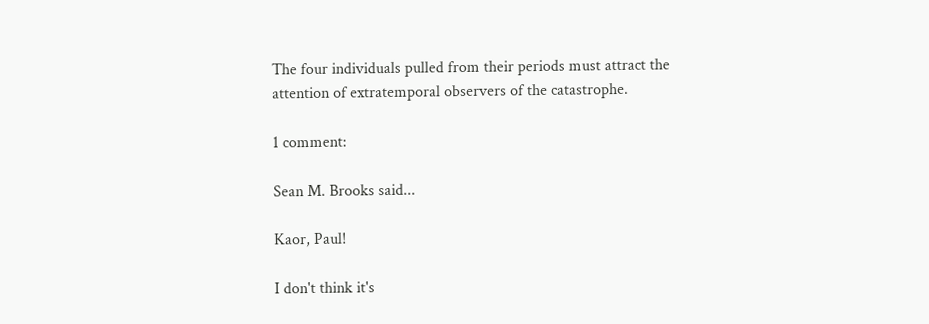The four individuals pulled from their periods must attract the attention of extratemporal observers of the catastrophe.

1 comment:

Sean M. Brooks said...

Kaor, Paul!

I don't think it's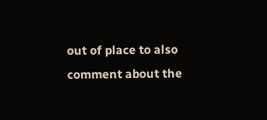out of place to also comment about the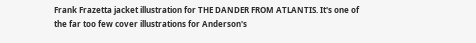Frank Frazetta jacket illustration for THE DANDER FROM ATLANTIS. It's one of the far too few cover illustrations for Anderson's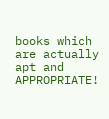books which are actually apt and APPROPRIATE!